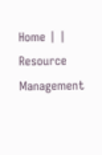Home | | Resource Management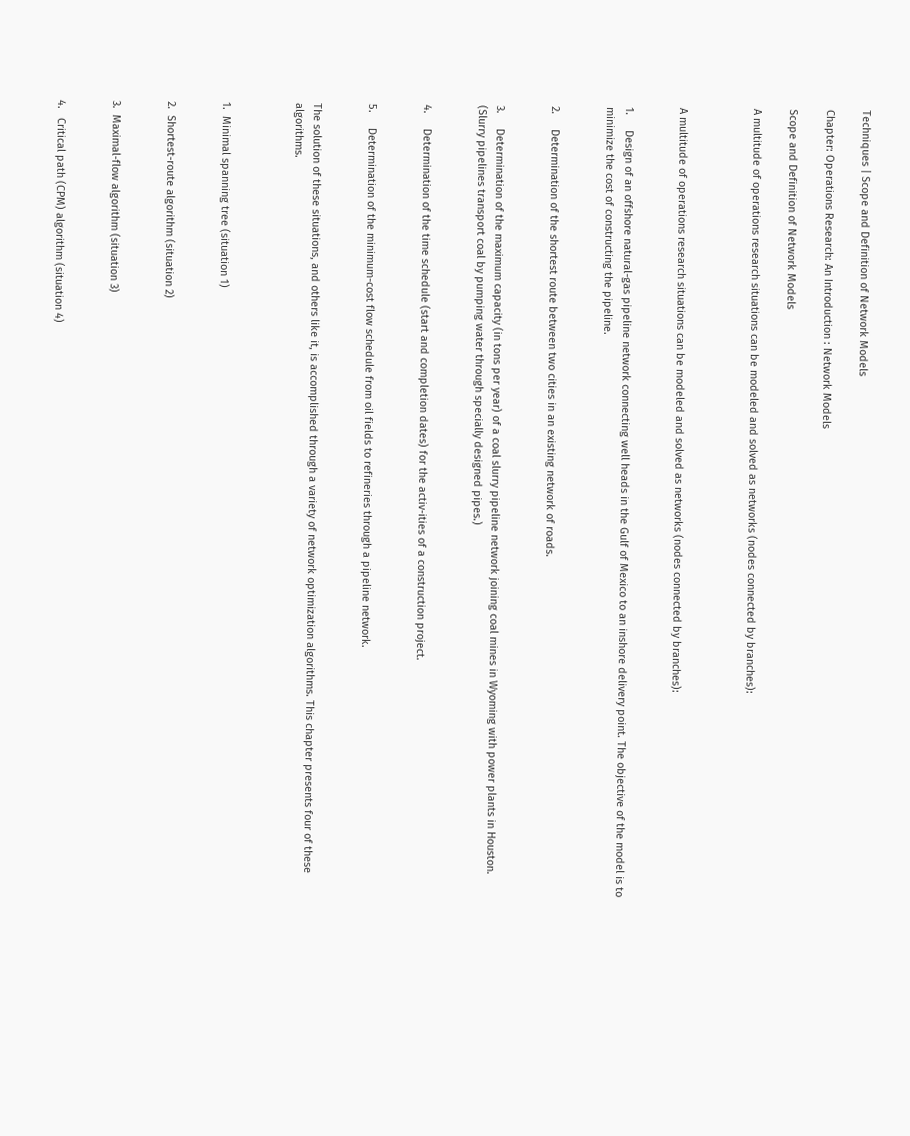Techniques | Scope and Definition of Network Models

Chapter: Operations Research: An Introduction : Network Models

Scope and Definition of Network Models

A multitude of operations research situations can be modeled and solved as networks (nodes connected by branches):



A multitude of operations research situations can be modeled and solved as networks (nodes connected by branches):


1.     Design of an offshore natural-gas pipeline network connecting well heads in the Gulf of Mexico to an inshore delivery point. The objective of the model is to minimize the cost of constructing the pipeline.


2.     Determination of the shortest route between two cities in an existing network of roads.


3.     Determination of the maximum capacity (in tons per year) of a coal slurry pipeline network joining coal mines in Wyoming with power plants in Houston. (Slurry pipelines transport coal by pumping water through specially designed pipes.)


4.     Determination of the time schedule (start and completion dates) for the activ-ities of a construction project.


5.     Determination of the minimum-cost flow schedule from oil fields to refineries through a pipeline network.


The solution of these situations, and others like it, is accomplished through a variety of network optimization algorithms. This chapter presents four of these algorithms.



1.  Minimal spanning tree (situation 1)


2.  Shortest-route algorithm (situation 2)


3.  Maximal-flow algorithm (situation 3)


4.   Critical path (CPM) algorithm (situation 4)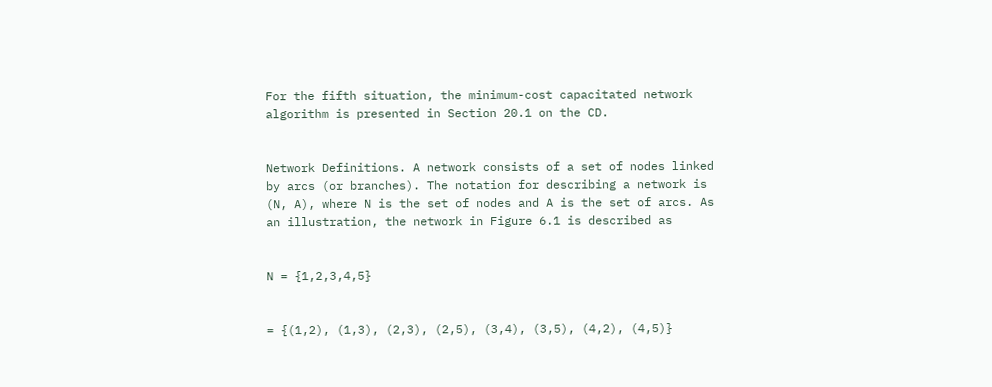For the fifth situation, the minimum-cost capacitated network algorithm is presented in Section 20.1 on the CD.


Network Definitions. A network consists of a set of nodes linked by arcs (or branches). The notation for describing a network is (N, A), where N is the set of nodes and A is the set of arcs. As an illustration, the network in Figure 6.1 is described as


N = {1,2,3,4,5}


= {(1,2), (1,3), (2,3), (2,5), (3,4), (3,5), (4,2), (4,5)}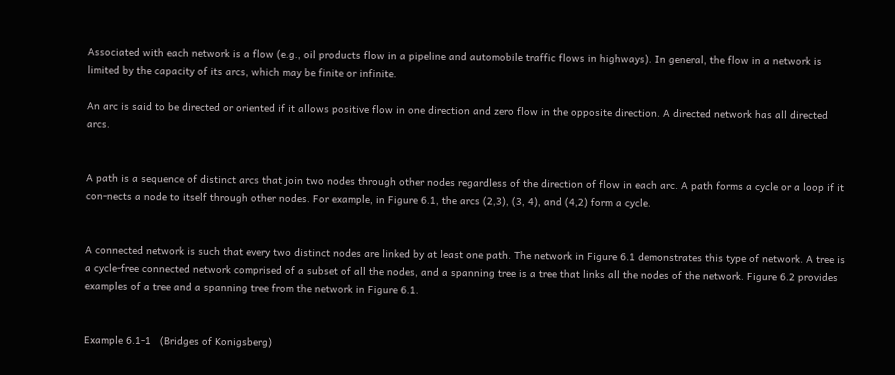Associated with each network is a flow (e.g., oil products flow in a pipeline and automobile traffic flows in highways). In general, the flow in a network is limited by the capacity of its arcs, which may be finite or infinite.

An arc is said to be directed or oriented if it allows positive flow in one direction and zero flow in the opposite direction. A directed network has all directed arcs.


A path is a sequence of distinct arcs that join two nodes through other nodes regardless of the direction of flow in each arc. A path forms a cycle or a loop if it con-nects a node to itself through other nodes. For example, in Figure 6.1, the arcs (2,3), (3, 4), and (4,2) form a cycle.


A connected network is such that every two distinct nodes are linked by at least one path. The network in Figure 6.1 demonstrates this type of network. A tree is a cycle-free connected network comprised of a subset of all the nodes, and a spanning tree is a tree that links all the nodes of the network. Figure 6.2 provides examples of a tree and a spanning tree from the network in Figure 6.1.


Example 6.1-1   (Bridges of Konigsberg)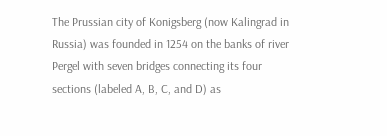The Prussian city of Konigsberg (now Kalingrad in Russia) was founded in 1254 on the banks of river Pergel with seven bridges connecting its four sections (labeled A, B, C, and D) as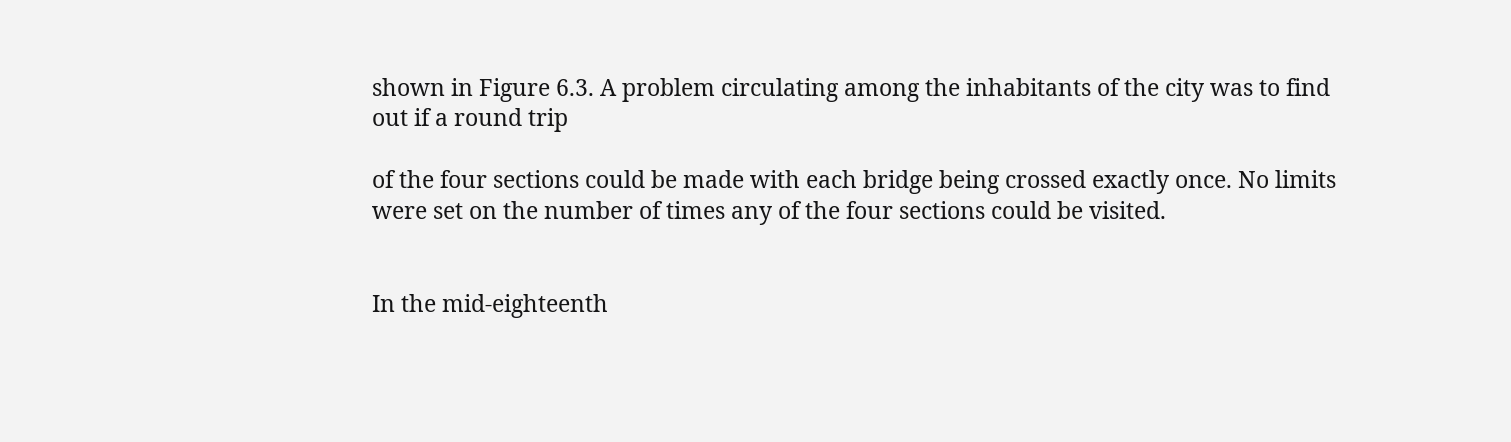shown in Figure 6.3. A problem circulating among the inhabitants of the city was to find out if a round trip

of the four sections could be made with each bridge being crossed exactly once. No limits were set on the number of times any of the four sections could be visited.


In the mid-eighteenth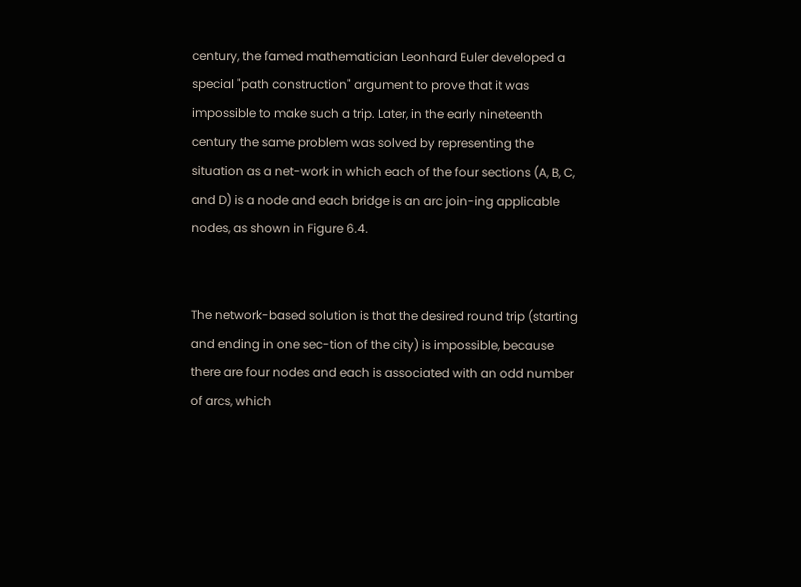century, the famed mathematician Leonhard Euler developed a special "path construction" argument to prove that it was impossible to make such a trip. Later, in the early nineteenth century the same problem was solved by representing the situation as a net-work in which each of the four sections (A, B, C, and D) is a node and each bridge is an arc join-ing applicable nodes, as shown in Figure 6.4.


The network-based solution is that the desired round trip (starting and ending in one sec-tion of the city) is impossible, because there are four nodes and each is associated with an odd number of arcs, which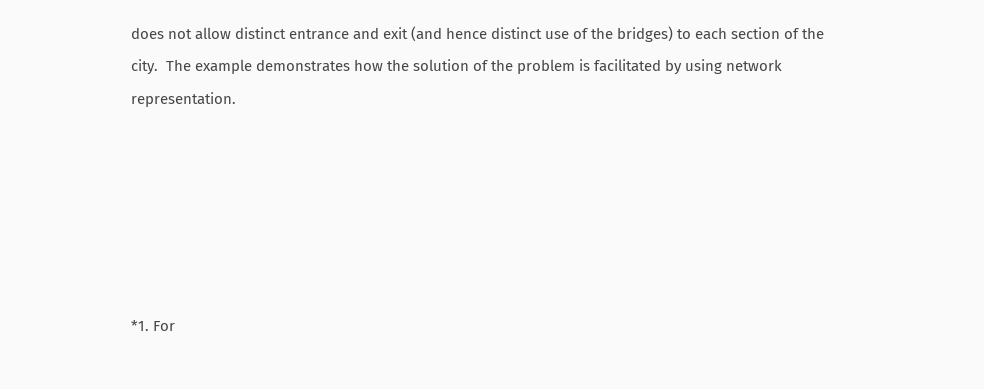does not allow distinct entrance and exit (and hence distinct use of the bridges) to each section of the city.  The example demonstrates how the solution of the problem is facilitated by using network representation.






*1. For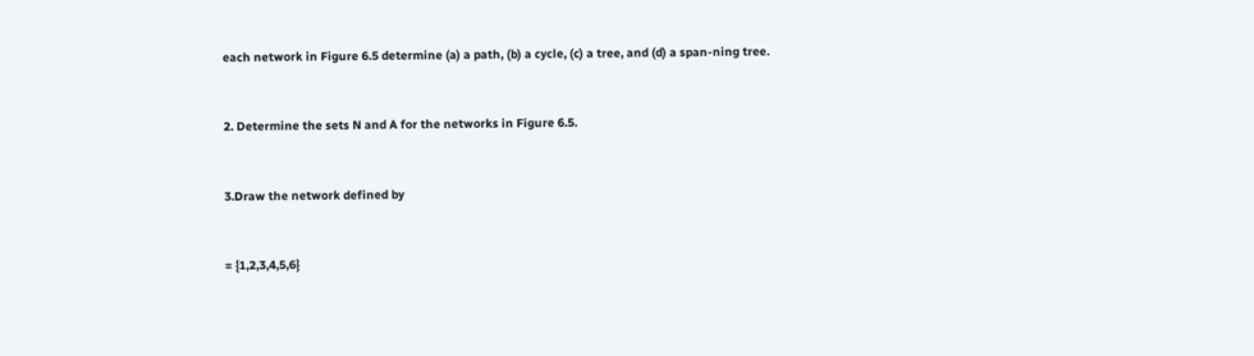each network in Figure 6.5 determine (a) a path, (b) a cycle, (c) a tree, and (d) a span-ning tree.


2. Determine the sets N and A for the networks in Figure 6.5.


3.Draw the network defined by


= {1,2,3,4,5,6}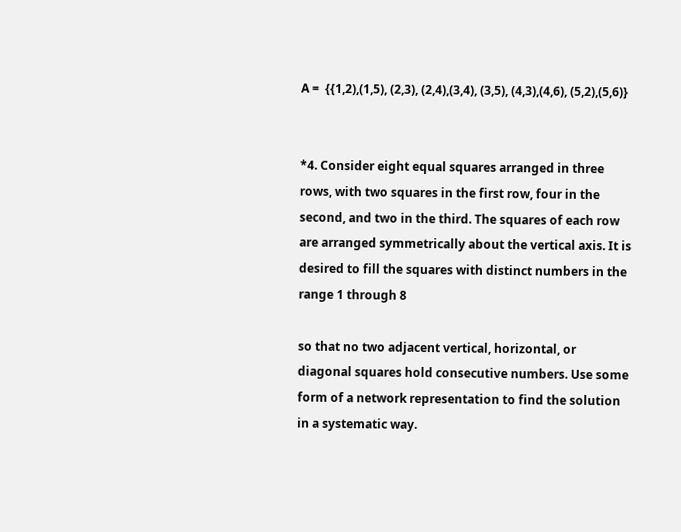A =  {{1,2),(1,5), (2,3), (2,4),(3,4), (3,5), (4,3),(4,6), (5,2),(5,6)}


*4. Consider eight equal squares arranged in three rows, with two squares in the first row, four in the second, and two in the third. The squares of each row are arranged symmetrically about the vertical axis. It is desired to fill the squares with distinct numbers in the range 1 through 8

so that no two adjacent vertical, horizontal, or diagonal squares hold consecutive numbers. Use some form of a network representation to find the solution in a systematic way.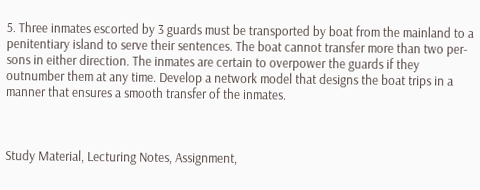5. Three inmates escorted by 3 guards must be transported by boat from the mainland to a penitentiary island to serve their sentences. The boat cannot transfer more than two per-sons in either direction. The inmates are certain to overpower the guards if they outnumber them at any time. Develop a network model that designs the boat trips in a manner that ensures a smooth transfer of the inmates.



Study Material, Lecturing Notes, Assignment,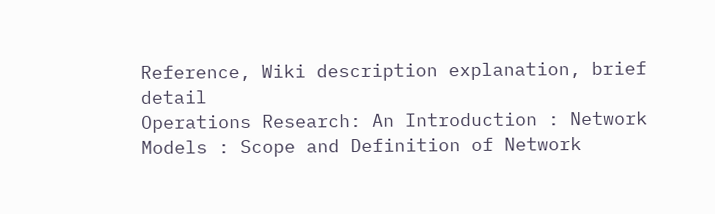Reference, Wiki description explanation, brief detail
Operations Research: An Introduction : Network Models : Scope and Definition of Network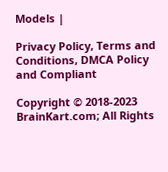Models |

Privacy Policy, Terms and Conditions, DMCA Policy and Compliant

Copyright © 2018-2023 BrainKart.com; All Rights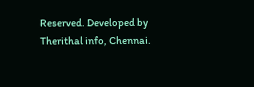Reserved. Developed by Therithal info, Chennai.